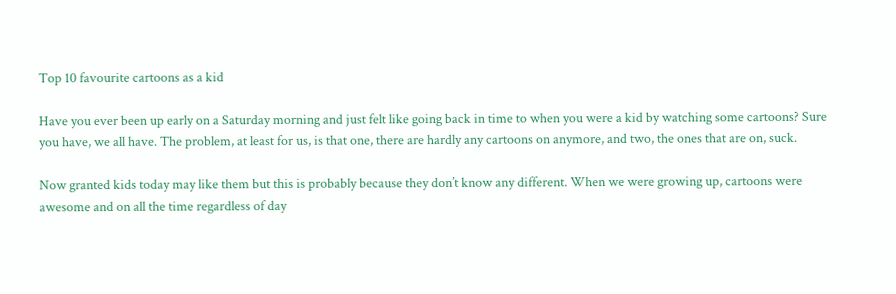Top 10 favourite cartoons as a kid

Have you ever been up early on a Saturday morning and just felt like going back in time to when you were a kid by watching some cartoons? Sure you have, we all have. The problem, at least for us, is that one, there are hardly any cartoons on anymore, and two, the ones that are on, suck.

Now granted kids today may like them but this is probably because they don’t know any different. When we were growing up, cartoons were awesome and on all the time regardless of day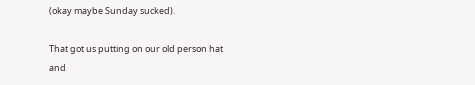(okay maybe Sunday sucked).

That got us putting on our old person hat and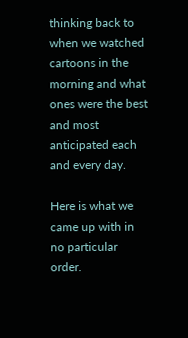thinking back to when we watched cartoons in the morning and what ones were the best and most anticipated each and every day.

Here is what we came up with in no particular order.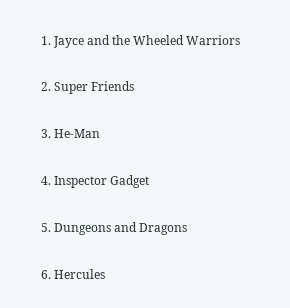1. Jayce and the Wheeled Warriors

2. Super Friends

3. He-Man

4. Inspector Gadget

5. Dungeons and Dragons

6. Hercules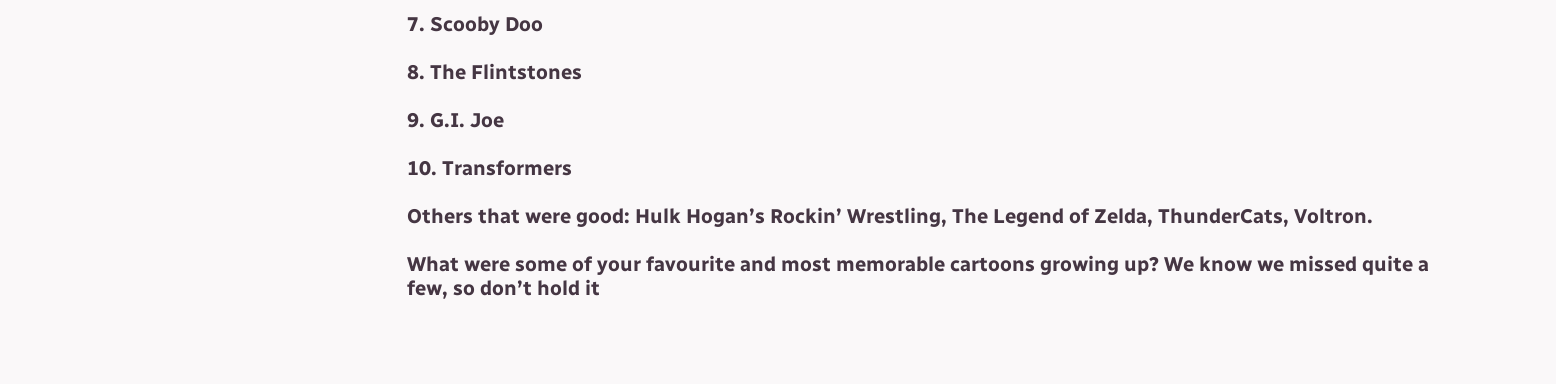7. Scooby Doo

8. The Flintstones

9. G.I. Joe

10. Transformers

Others that were good: Hulk Hogan’s Rockin’ Wrestling, The Legend of Zelda, ThunderCats, Voltron.

What were some of your favourite and most memorable cartoons growing up? We know we missed quite a few, so don’t hold it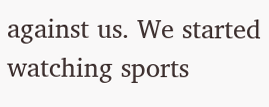against us. We started watching sports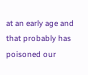at an early age and that probably has poisoned our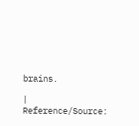brains.

| Reference/Source: